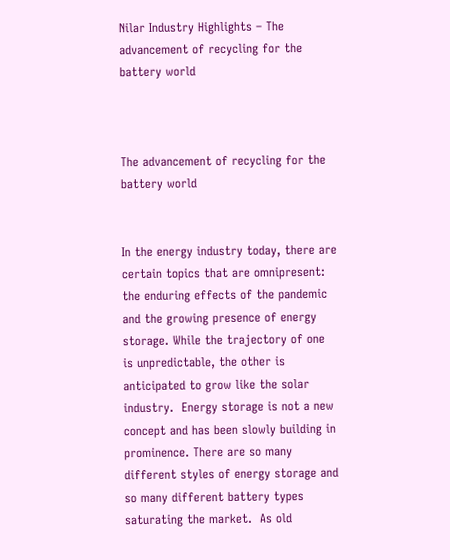Nilar Industry Highlights – The advancement of recycling for the battery world



The advancement of recycling for the battery world


In the energy industry today, there are certain topics that are omnipresent: the enduring effects of the pandemic and the growing presence of energy storage. While the trajectory of one is unpredictable, the other is anticipated to grow like the solar industry.  Energy storage is not a new concept and has been slowly building in prominence. There are so many different styles of energy storage and so many different battery types saturating the market.  As old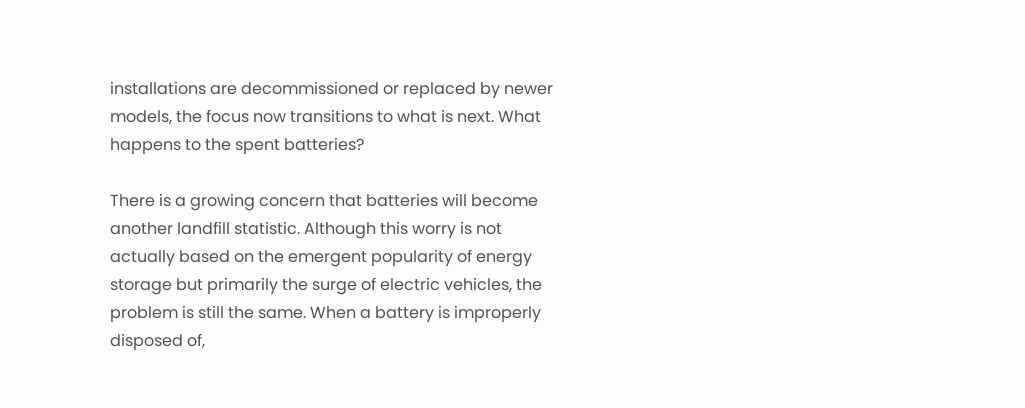installations are decommissioned or replaced by newer models, the focus now transitions to what is next. What happens to the spent batteries?

There is a growing concern that batteries will become another landfill statistic. Although this worry is not actually based on the emergent popularity of energy storage but primarily the surge of electric vehicles, the problem is still the same. When a battery is improperly disposed of,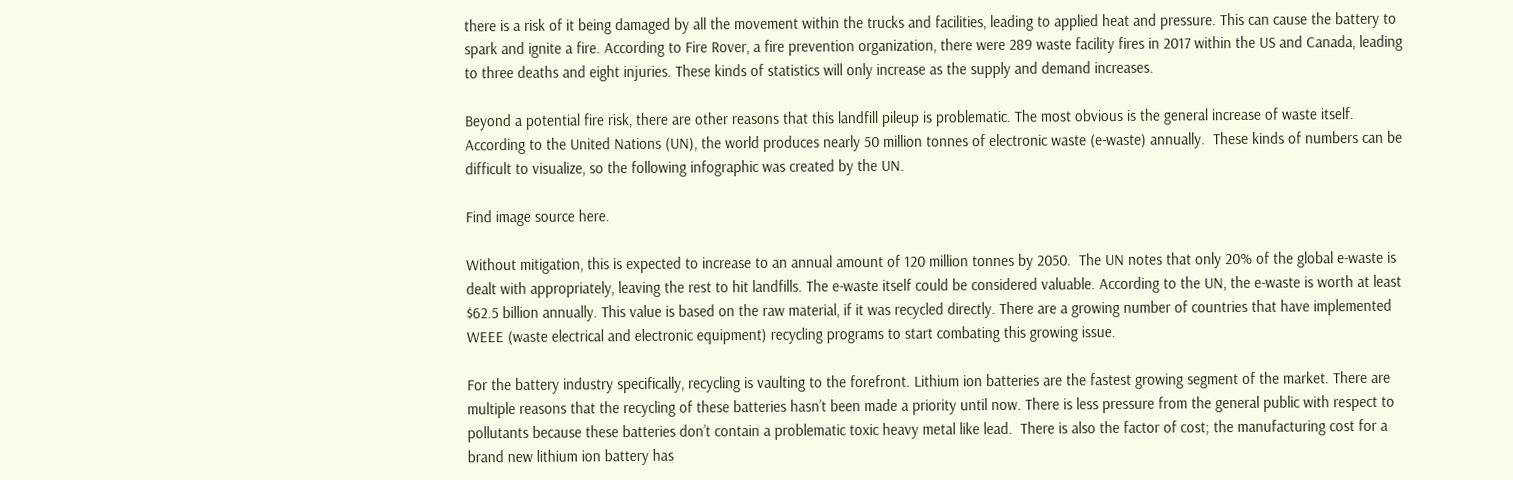there is a risk of it being damaged by all the movement within the trucks and facilities, leading to applied heat and pressure. This can cause the battery to spark and ignite a fire. According to Fire Rover, a fire prevention organization, there were 289 waste facility fires in 2017 within the US and Canada, leading to three deaths and eight injuries. These kinds of statistics will only increase as the supply and demand increases.

Beyond a potential fire risk, there are other reasons that this landfill pileup is problematic. The most obvious is the general increase of waste itself. According to the United Nations (UN), the world produces nearly 50 million tonnes of electronic waste (e-waste) annually.  These kinds of numbers can be difficult to visualize, so the following infographic was created by the UN.

Find image source here.

Without mitigation, this is expected to increase to an annual amount of 120 million tonnes by 2050.  The UN notes that only 20% of the global e-waste is dealt with appropriately, leaving the rest to hit landfills. The e-waste itself could be considered valuable. According to the UN, the e-waste is worth at least $62.5 billion annually. This value is based on the raw material, if it was recycled directly. There are a growing number of countries that have implemented WEEE (waste electrical and electronic equipment) recycling programs to start combating this growing issue.

For the battery industry specifically, recycling is vaulting to the forefront. Lithium ion batteries are the fastest growing segment of the market. There are multiple reasons that the recycling of these batteries hasn’t been made a priority until now. There is less pressure from the general public with respect to pollutants because these batteries don’t contain a problematic toxic heavy metal like lead.  There is also the factor of cost; the manufacturing cost for a brand new lithium ion battery has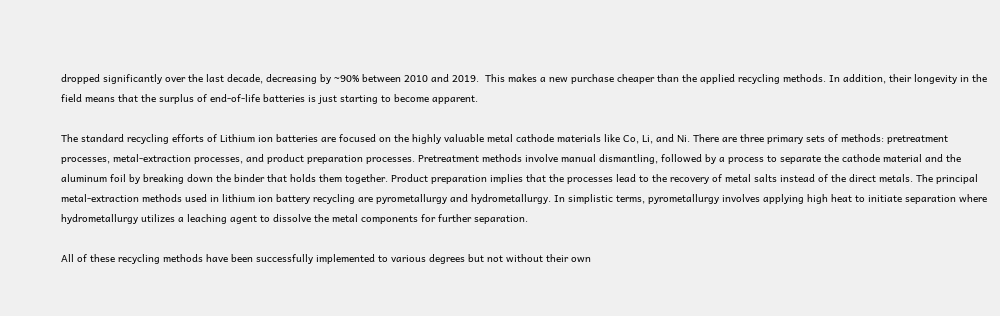dropped significantly over the last decade, decreasing by ~90% between 2010 and 2019.  This makes a new purchase cheaper than the applied recycling methods. In addition, their longevity in the field means that the surplus of end-of-life batteries is just starting to become apparent.

The standard recycling efforts of Lithium ion batteries are focused on the highly valuable metal cathode materials like Co, Li, and Ni. There are three primary sets of methods: pretreatment processes, metal-extraction processes, and product preparation processes. Pretreatment methods involve manual dismantling, followed by a process to separate the cathode material and the aluminum foil by breaking down the binder that holds them together. Product preparation implies that the processes lead to the recovery of metal salts instead of the direct metals. The principal metal-extraction methods used in lithium ion battery recycling are pyrometallurgy and hydrometallurgy. In simplistic terms, pyrometallurgy involves applying high heat to initiate separation where hydrometallurgy utilizes a leaching agent to dissolve the metal components for further separation.

All of these recycling methods have been successfully implemented to various degrees but not without their own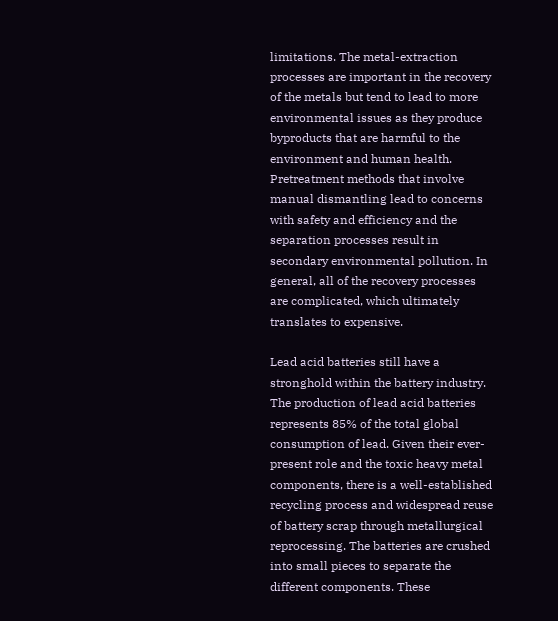limitations. The metal-extraction processes are important in the recovery of the metals but tend to lead to more environmental issues as they produce byproducts that are harmful to the environment and human health.  Pretreatment methods that involve manual dismantling lead to concerns with safety and efficiency and the separation processes result in secondary environmental pollution. In general, all of the recovery processes are complicated, which ultimately translates to expensive.

Lead acid batteries still have a stronghold within the battery industry. The production of lead acid batteries represents 85% of the total global consumption of lead. Given their ever-present role and the toxic heavy metal components, there is a well-established recycling process and widespread reuse of battery scrap through metallurgical reprocessing. The batteries are crushed into small pieces to separate the different components. These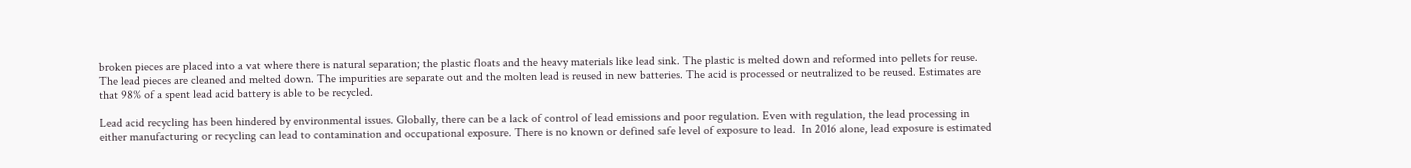broken pieces are placed into a vat where there is natural separation; the plastic floats and the heavy materials like lead sink. The plastic is melted down and reformed into pellets for reuse. The lead pieces are cleaned and melted down. The impurities are separate out and the molten lead is reused in new batteries. The acid is processed or neutralized to be reused. Estimates are that 98% of a spent lead acid battery is able to be recycled.

Lead acid recycling has been hindered by environmental issues. Globally, there can be a lack of control of lead emissions and poor regulation. Even with regulation, the lead processing in either manufacturing or recycling can lead to contamination and occupational exposure. There is no known or defined safe level of exposure to lead.  In 2016 alone, lead exposure is estimated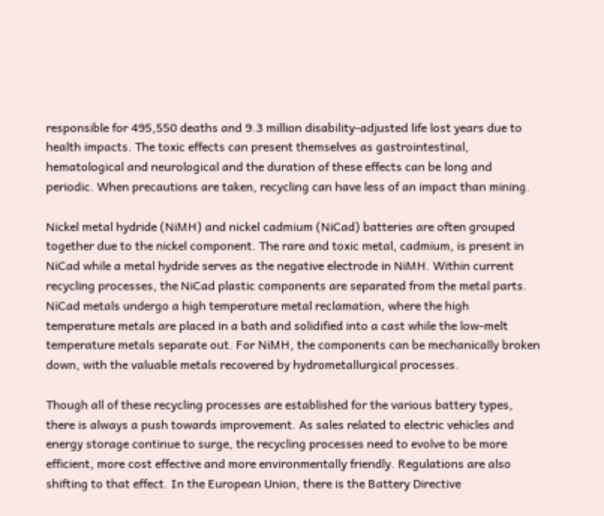responsible for 495,550 deaths and 9.3 million disability-adjusted life lost years due to health impacts. The toxic effects can present themselves as gastrointestinal, hematological and neurological and the duration of these effects can be long and periodic. When precautions are taken, recycling can have less of an impact than mining.

Nickel metal hydride (NiMH) and nickel cadmium (NiCad) batteries are often grouped together due to the nickel component. The rare and toxic metal, cadmium, is present in NiCad while a metal hydride serves as the negative electrode in NiMH. Within current recycling processes, the NiCad plastic components are separated from the metal parts. NiCad metals undergo a high temperature metal reclamation, where the high temperature metals are placed in a bath and solidified into a cast while the low-melt temperature metals separate out. For NiMH, the components can be mechanically broken down, with the valuable metals recovered by hydrometallurgical processes.

Though all of these recycling processes are established for the various battery types, there is always a push towards improvement. As sales related to electric vehicles and energy storage continue to surge, the recycling processes need to evolve to be more efficient, more cost effective and more environmentally friendly. Regulations are also shifting to that effect. In the European Union, there is the Battery Directive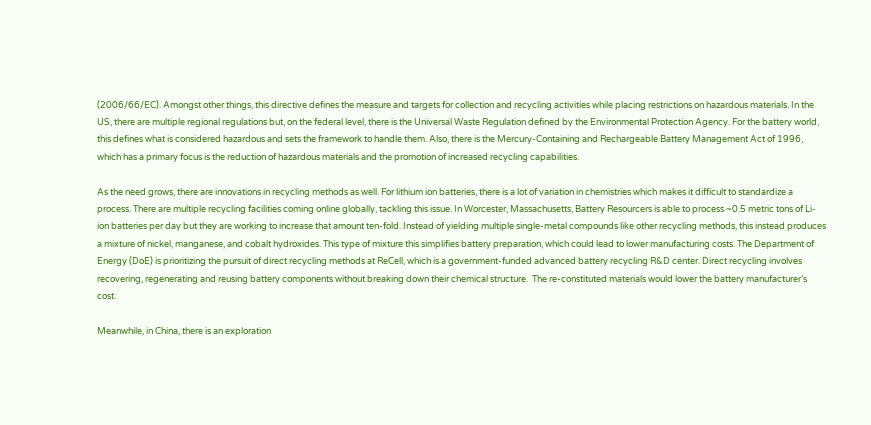(2006/66/EC). Amongst other things, this directive defines the measure and targets for collection and recycling activities while placing restrictions on hazardous materials. In the US, there are multiple regional regulations but, on the federal level, there is the Universal Waste Regulation defined by the Environmental Protection Agency. For the battery world, this defines what is considered hazardous and sets the framework to handle them. Also, there is the Mercury-Containing and Rechargeable Battery Management Act of 1996, which has a primary focus is the reduction of hazardous materials and the promotion of increased recycling capabilities.

As the need grows, there are innovations in recycling methods as well. For lithium ion batteries, there is a lot of variation in chemistries which makes it difficult to standardize a process. There are multiple recycling facilities coming online globally, tackling this issue. In Worcester, Massachusetts, Battery Resourcers is able to process ~0.5 metric tons of Li-ion batteries per day but they are working to increase that amount ten-fold. Instead of yielding multiple single-metal compounds like other recycling methods, this instead produces a mixture of nickel, manganese, and cobalt hydroxides. This type of mixture this simplifies battery preparation, which could lead to lower manufacturing costs. The Department of Energy (DoE) is prioritizing the pursuit of direct recycling methods at ReCell, which is a government-funded advanced battery recycling R&D center. Direct recycling involves recovering, regenerating and reusing battery components without breaking down their chemical structure.  The re-constituted materials would lower the battery manufacturer’s cost.

Meanwhile, in China, there is an exploration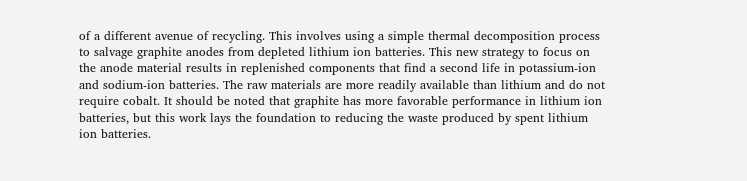of a different avenue of recycling. This involves using a simple thermal decomposition process to salvage graphite anodes from depleted lithium ion batteries. This new strategy to focus on the anode material results in replenished components that find a second life in potassium-ion and sodium-ion batteries. The raw materials are more readily available than lithium and do not require cobalt. It should be noted that graphite has more favorable performance in lithium ion batteries, but this work lays the foundation to reducing the waste produced by spent lithium ion batteries.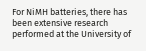For NiMH batteries, there has been extensive research performed at the University of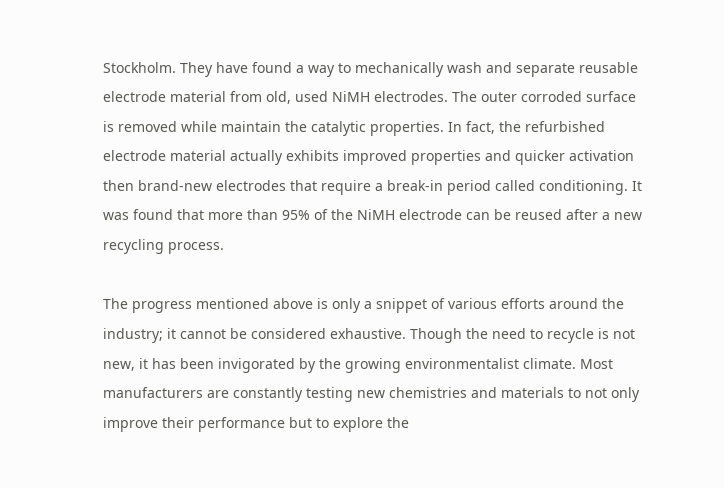Stockholm. They have found a way to mechanically wash and separate reusable electrode material from old, used NiMH electrodes. The outer corroded surface is removed while maintain the catalytic properties. In fact, the refurbished electrode material actually exhibits improved properties and quicker activation then brand-new electrodes that require a break-in period called conditioning. It was found that more than 95% of the NiMH electrode can be reused after a new recycling process.

The progress mentioned above is only a snippet of various efforts around the industry; it cannot be considered exhaustive. Though the need to recycle is not new, it has been invigorated by the growing environmentalist climate. Most manufacturers are constantly testing new chemistries and materials to not only improve their performance but to explore the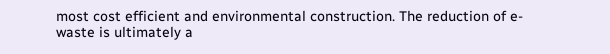most cost efficient and environmental construction. The reduction of e-waste is ultimately a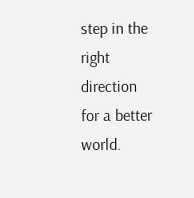step in the right direction for a better world.